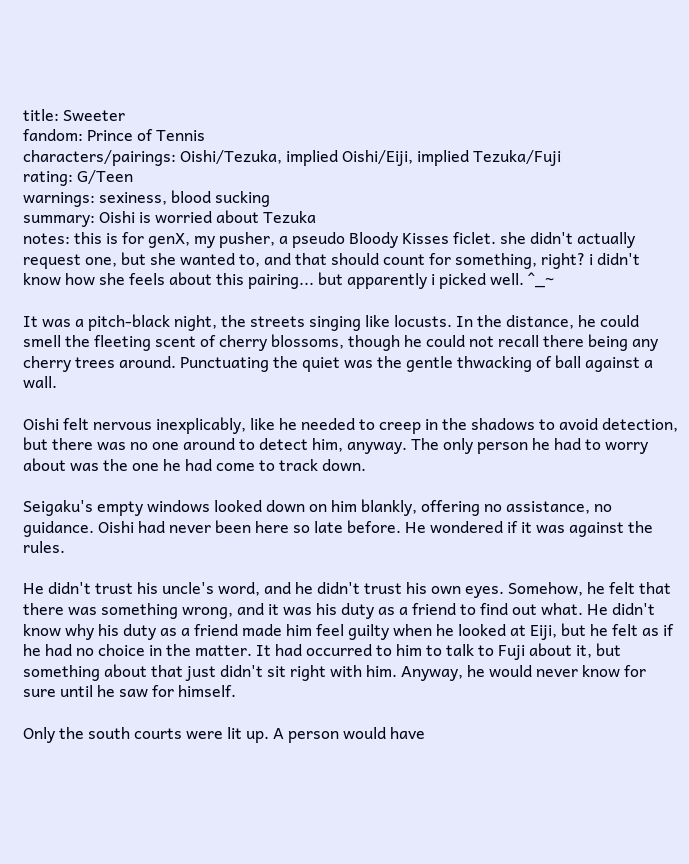title: Sweeter
fandom: Prince of Tennis
characters/pairings: Oishi/Tezuka, implied Oishi/Eiji, implied Tezuka/Fuji
rating: G/Teen
warnings: sexiness, blood sucking
summary: Oishi is worried about Tezuka
notes: this is for genX, my pusher, a pseudo Bloody Kisses ficlet. she didn't actually request one, but she wanted to, and that should count for something, right? i didn't know how she feels about this pairing... but apparently i picked well. ^_~

It was a pitch-black night, the streets singing like locusts. In the distance, he could smell the fleeting scent of cherry blossoms, though he could not recall there being any cherry trees around. Punctuating the quiet was the gentle thwacking of ball against a wall.

Oishi felt nervous inexplicably, like he needed to creep in the shadows to avoid detection, but there was no one around to detect him, anyway. The only person he had to worry about was the one he had come to track down.

Seigaku's empty windows looked down on him blankly, offering no assistance, no guidance. Oishi had never been here so late before. He wondered if it was against the rules.

He didn't trust his uncle's word, and he didn't trust his own eyes. Somehow, he felt that there was something wrong, and it was his duty as a friend to find out what. He didn't know why his duty as a friend made him feel guilty when he looked at Eiji, but he felt as if he had no choice in the matter. It had occurred to him to talk to Fuji about it, but something about that just didn't sit right with him. Anyway, he would never know for sure until he saw for himself.

Only the south courts were lit up. A person would have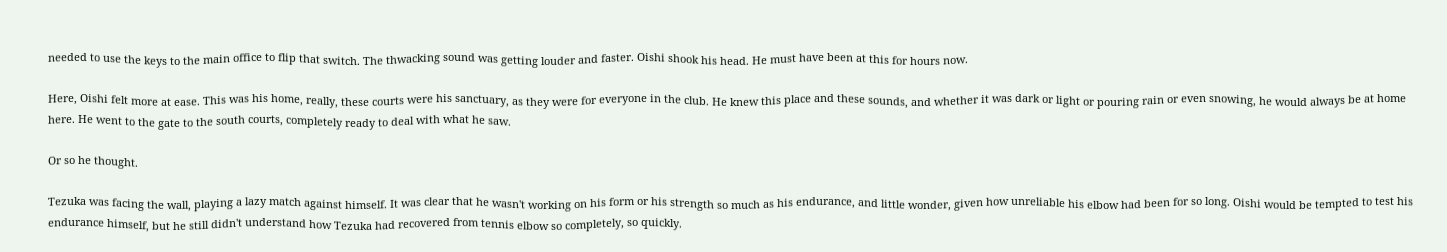needed to use the keys to the main office to flip that switch. The thwacking sound was getting louder and faster. Oishi shook his head. He must have been at this for hours now.

Here, Oishi felt more at ease. This was his home, really, these courts were his sanctuary, as they were for everyone in the club. He knew this place and these sounds, and whether it was dark or light or pouring rain or even snowing, he would always be at home here. He went to the gate to the south courts, completely ready to deal with what he saw.

Or so he thought.

Tezuka was facing the wall, playing a lazy match against himself. It was clear that he wasn't working on his form or his strength so much as his endurance, and little wonder, given how unreliable his elbow had been for so long. Oishi would be tempted to test his endurance himself, but he still didn't understand how Tezuka had recovered from tennis elbow so completely, so quickly.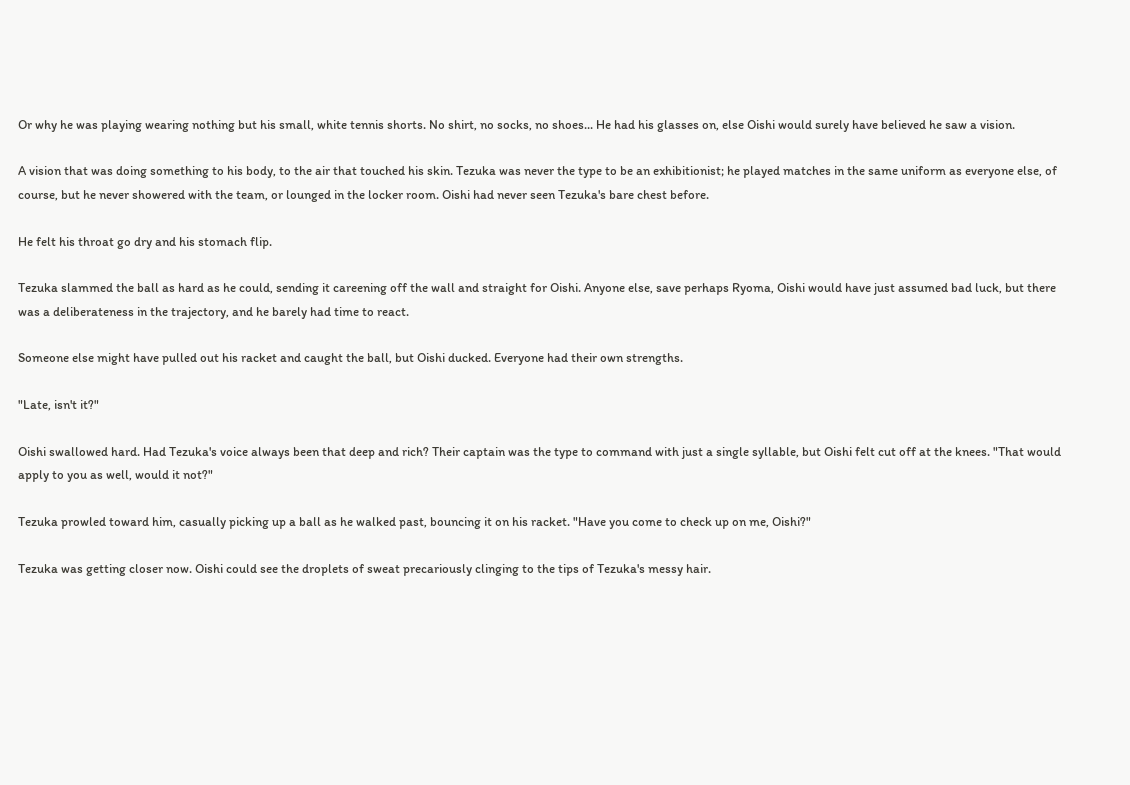Or why he was playing wearing nothing but his small, white tennis shorts. No shirt, no socks, no shoes... He had his glasses on, else Oishi would surely have believed he saw a vision.

A vision that was doing something to his body, to the air that touched his skin. Tezuka was never the type to be an exhibitionist; he played matches in the same uniform as everyone else, of course, but he never showered with the team, or lounged in the locker room. Oishi had never seen Tezuka's bare chest before.

He felt his throat go dry and his stomach flip.

Tezuka slammed the ball as hard as he could, sending it careening off the wall and straight for Oishi. Anyone else, save perhaps Ryoma, Oishi would have just assumed bad luck, but there was a deliberateness in the trajectory, and he barely had time to react.

Someone else might have pulled out his racket and caught the ball, but Oishi ducked. Everyone had their own strengths.

"Late, isn't it?"

Oishi swallowed hard. Had Tezuka's voice always been that deep and rich? Their captain was the type to command with just a single syllable, but Oishi felt cut off at the knees. "That would apply to you as well, would it not?"

Tezuka prowled toward him, casually picking up a ball as he walked past, bouncing it on his racket. "Have you come to check up on me, Oishi?"

Tezuka was getting closer now. Oishi could see the droplets of sweat precariously clinging to the tips of Tezuka's messy hair.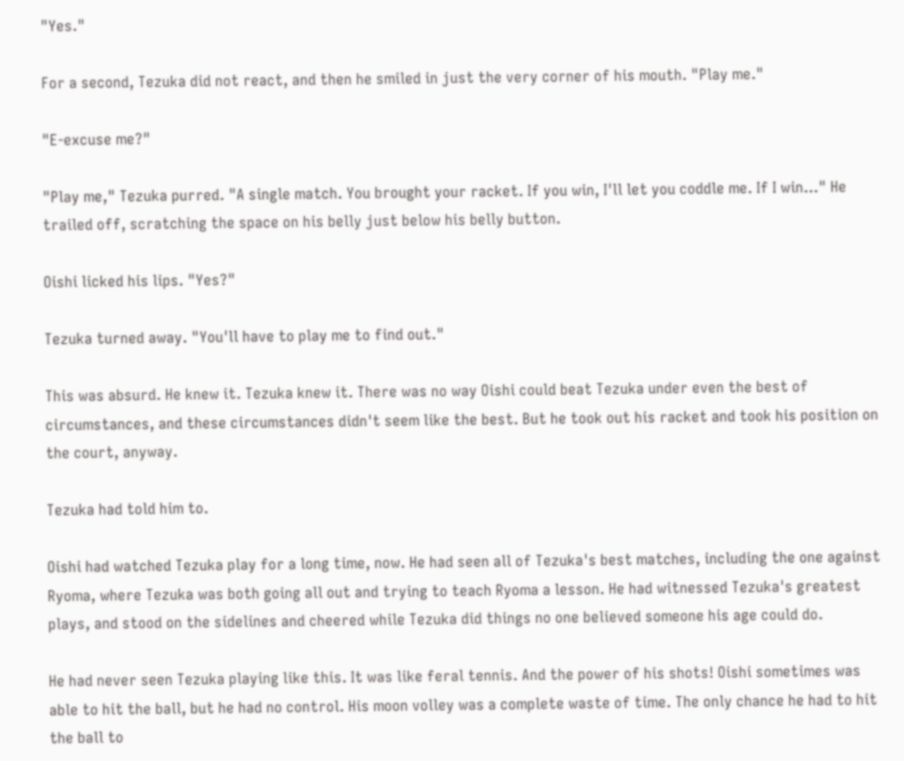"Yes."

For a second, Tezuka did not react, and then he smiled in just the very corner of his mouth. "Play me."

"E-excuse me?"

"Play me," Tezuka purred. "A single match. You brought your racket. If you win, I'll let you coddle me. If I win..." He trailed off, scratching the space on his belly just below his belly button.

Oishi licked his lips. "Yes?"

Tezuka turned away. "You'll have to play me to find out."

This was absurd. He knew it. Tezuka knew it. There was no way Oishi could beat Tezuka under even the best of circumstances, and these circumstances didn't seem like the best. But he took out his racket and took his position on the court, anyway.

Tezuka had told him to.

Oishi had watched Tezuka play for a long time, now. He had seen all of Tezuka's best matches, including the one against Ryoma, where Tezuka was both going all out and trying to teach Ryoma a lesson. He had witnessed Tezuka's greatest plays, and stood on the sidelines and cheered while Tezuka did things no one believed someone his age could do.

He had never seen Tezuka playing like this. It was like feral tennis. And the power of his shots! Oishi sometimes was able to hit the ball, but he had no control. His moon volley was a complete waste of time. The only chance he had to hit the ball to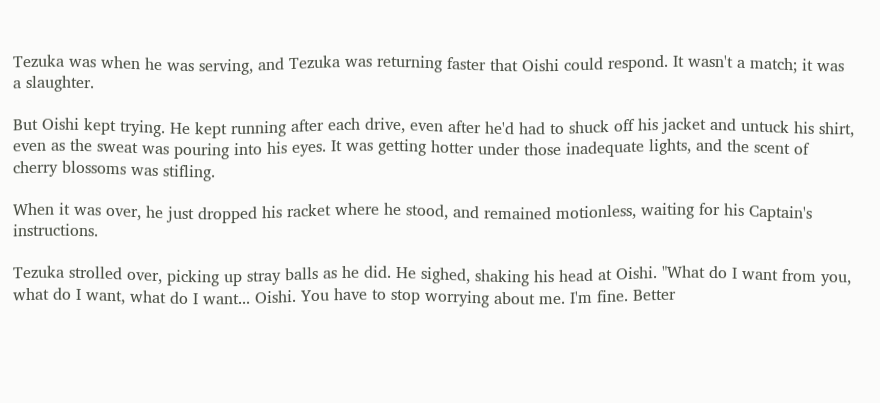Tezuka was when he was serving, and Tezuka was returning faster that Oishi could respond. It wasn't a match; it was a slaughter.

But Oishi kept trying. He kept running after each drive, even after he'd had to shuck off his jacket and untuck his shirt, even as the sweat was pouring into his eyes. It was getting hotter under those inadequate lights, and the scent of cherry blossoms was stifling.

When it was over, he just dropped his racket where he stood, and remained motionless, waiting for his Captain's instructions.

Tezuka strolled over, picking up stray balls as he did. He sighed, shaking his head at Oishi. "What do I want from you, what do I want, what do I want... Oishi. You have to stop worrying about me. I'm fine. Better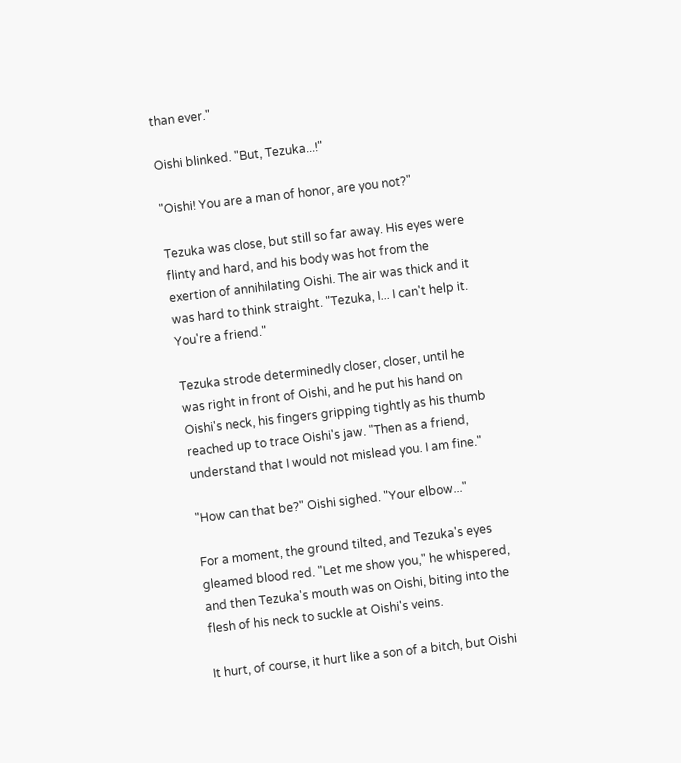than ever."

Oishi blinked. "But, Tezuka...!"

"Oishi! You are a man of honor, are you not?"

Tezuka was close, but still so far away. His eyes were flinty and hard, and his body was hot from the exertion of annihilating Oishi. The air was thick and it was hard to think straight. "Tezuka, I... I can't help it. You're a friend."

Tezuka strode determinedly closer, closer, until he was right in front of Oishi, and he put his hand on Oishi's neck, his fingers gripping tightly as his thumb reached up to trace Oishi's jaw. "Then as a friend, understand that I would not mislead you. I am fine."

"How can that be?" Oishi sighed. "Your elbow..."

For a moment, the ground tilted, and Tezuka's eyes gleamed blood red. "Let me show you," he whispered, and then Tezuka's mouth was on Oishi, biting into the flesh of his neck to suckle at Oishi's veins.

It hurt, of course, it hurt like a son of a bitch, but Oishi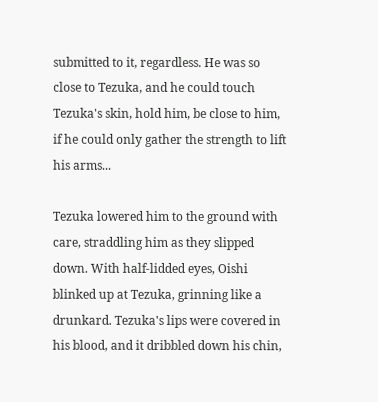submitted to it, regardless. He was so close to Tezuka, and he could touch Tezuka's skin, hold him, be close to him, if he could only gather the strength to lift his arms...

Tezuka lowered him to the ground with care, straddling him as they slipped down. With half-lidded eyes, Oishi blinked up at Tezuka, grinning like a drunkard. Tezuka's lips were covered in his blood, and it dribbled down his chin,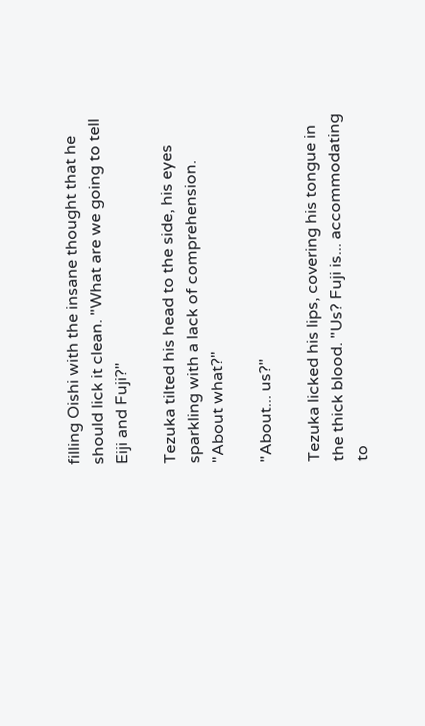filling Oishi with the insane thought that he should lick it clean. "What are we going to tell Eiji and Fuji?"

Tezuka tilted his head to the side, his eyes sparkling with a lack of comprehension. "About what?"

"About... us?"

Tezuka licked his lips, covering his tongue in the thick blood. "Us? Fuji is... accommodating to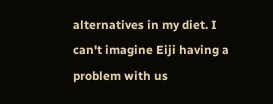alternatives in my diet. I can't imagine Eiji having a problem with us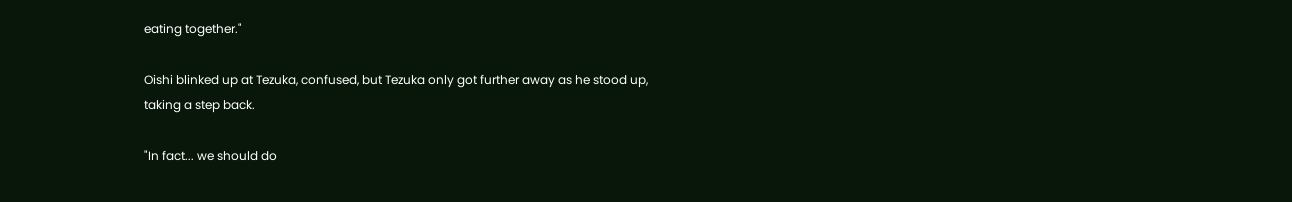eating together."

Oishi blinked up at Tezuka, confused, but Tezuka only got further away as he stood up, taking a step back.

"In fact... we should do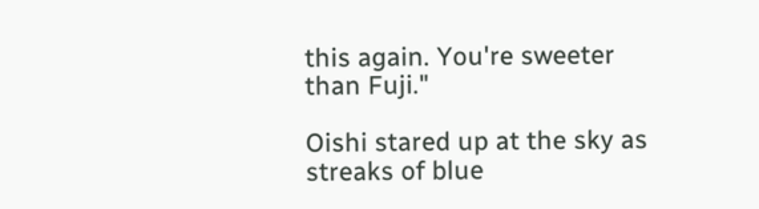this again. You're sweeter than Fuji."

Oishi stared up at the sky as streaks of blue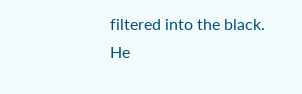filtered into the black. He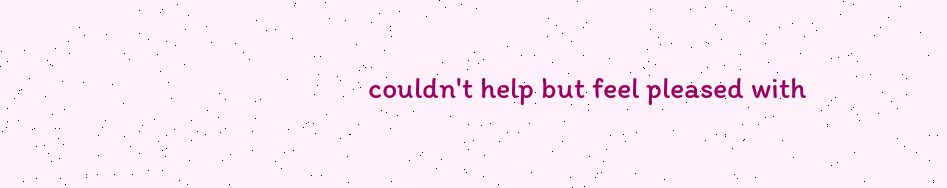couldn't help but feel pleased with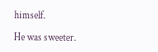himself.

He was sweeter.